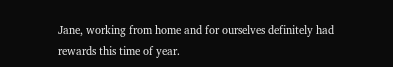Jane, working from home and for ourselves definitely had rewards this time of year.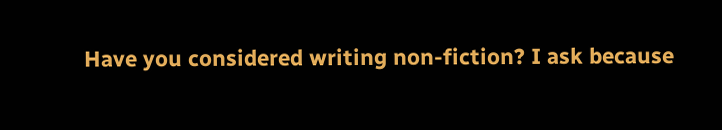Have you considered writing non-fiction? I ask because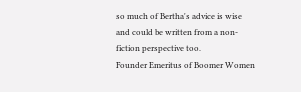so much of Bertha's advice is wise and could be written from a non-fiction perspective too.
Founder Emeritus of Boomer Women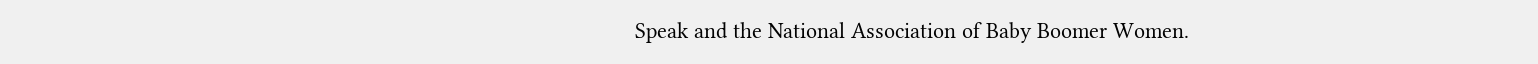Speak and the National Association of Baby Boomer Women.